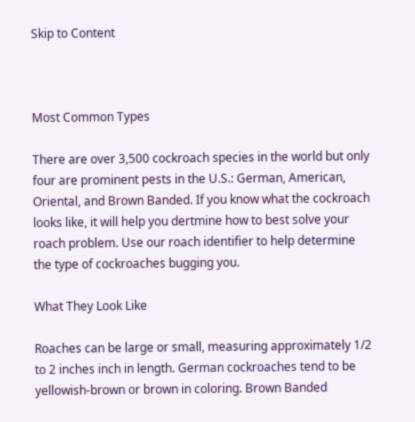Skip to Content



Most Common Types

There are over 3,500 cockroach species in the world but only four are prominent pests in the U.S.: German, American, Oriental, and Brown Banded. If you know what the cockroach looks like, it will help you dertmine how to best solve your roach problem. Use our roach identifier to help determine the type of cockroaches bugging you.

What They Look Like

Roaches can be large or small, measuring approximately 1/2 to 2 inches inch in length. German cockroaches tend to be yellowish-brown or brown in coloring. Brown Banded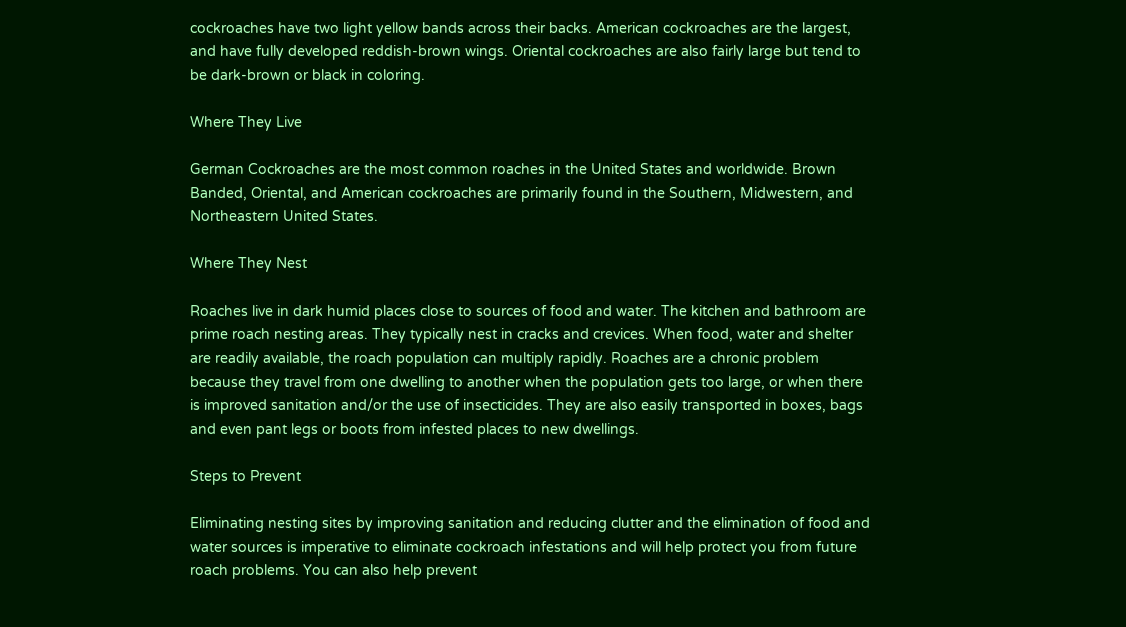cockroaches have two light yellow bands across their backs. American cockroaches are the largest, and have fully developed reddish-brown wings. Oriental cockroaches are also fairly large but tend to be dark-brown or black in coloring.

Where They Live

German Cockroaches are the most common roaches in the United States and worldwide. Brown Banded, Oriental, and American cockroaches are primarily found in the Southern, Midwestern, and Northeastern United States.

Where They Nest

Roaches live in dark humid places close to sources of food and water. The kitchen and bathroom are prime roach nesting areas. They typically nest in cracks and crevices. When food, water and shelter are readily available, the roach population can multiply rapidly. Roaches are a chronic problem because they travel from one dwelling to another when the population gets too large, or when there is improved sanitation and/or the use of insecticides. They are also easily transported in boxes, bags and even pant legs or boots from infested places to new dwellings.

Steps to Prevent

Eliminating nesting sites by improving sanitation and reducing clutter and the elimination of food and water sources is imperative to eliminate cockroach infestations and will help protect you from future roach problems. You can also help prevent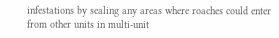infestations by sealing any areas where roaches could enter from other units in multi-unit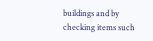buildings and by checking items such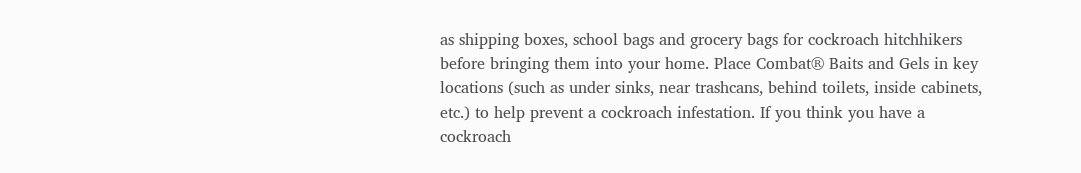as shipping boxes, school bags and grocery bags for cockroach hitchhikers before bringing them into your home. Place Combat® Baits and Gels in key locations (such as under sinks, near trashcans, behind toilets, inside cabinets, etc.) to help prevent a cockroach infestation. If you think you have a cockroach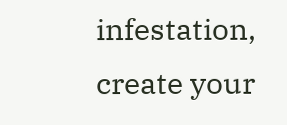infestation, create your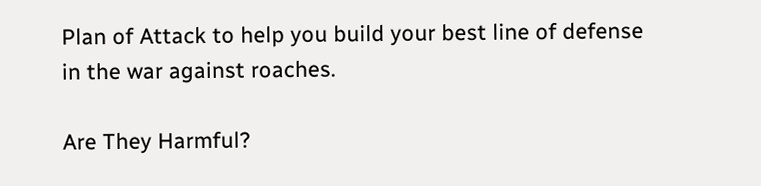Plan of Attack to help you build your best line of defense in the war against roaches.

Are They Harmful?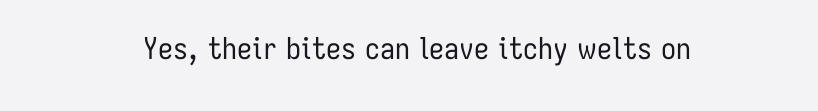Yes, their bites can leave itchy welts on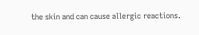the skin and can cause allergic reactions.